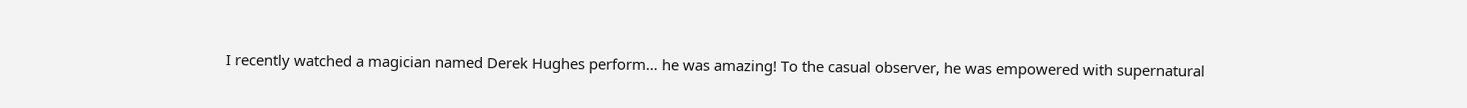I recently watched a magician named Derek Hughes perform… he was amazing! To the casual observer, he was empowered with supernatural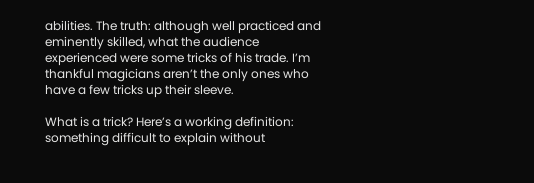abilities. The truth: although well practiced and eminently skilled, what the audience experienced were some tricks of his trade. I’m thankful magicians aren’t the only ones who have a few tricks up their sleeve.

What is a trick? Here’s a working definition: something difficult to explain without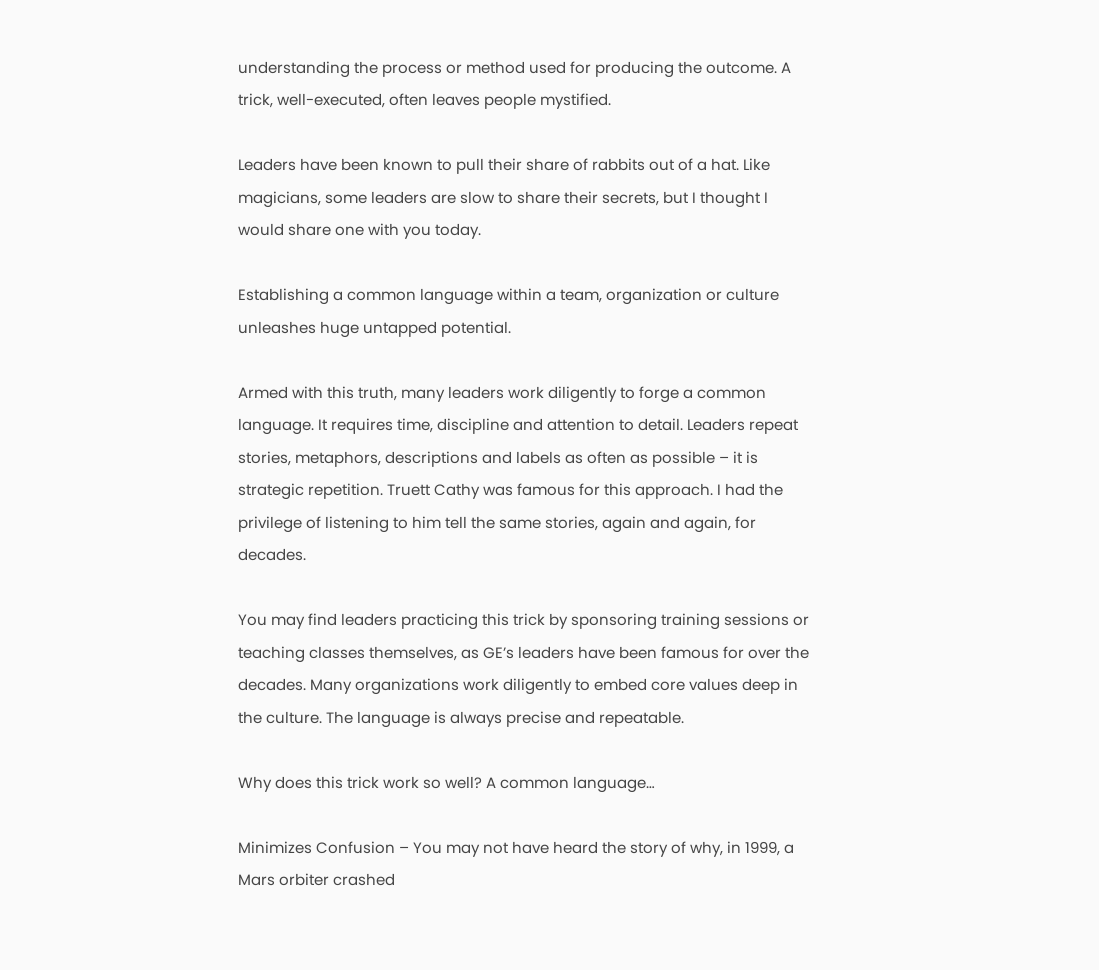understanding the process or method used for producing the outcome. A trick, well-executed, often leaves people mystified.

Leaders have been known to pull their share of rabbits out of a hat. Like magicians, some leaders are slow to share their secrets, but I thought I would share one with you today.

Establishing a common language within a team, organization or culture unleashes huge untapped potential.

Armed with this truth, many leaders work diligently to forge a common language. It requires time, discipline and attention to detail. Leaders repeat stories, metaphors, descriptions and labels as often as possible – it is strategic repetition. Truett Cathy was famous for this approach. I had the privilege of listening to him tell the same stories, again and again, for decades.

You may find leaders practicing this trick by sponsoring training sessions or teaching classes themselves, as GE’s leaders have been famous for over the decades. Many organizations work diligently to embed core values deep in the culture. The language is always precise and repeatable.

Why does this trick work so well? A common language…

Minimizes Confusion – You may not have heard the story of why, in 1999, a Mars orbiter crashed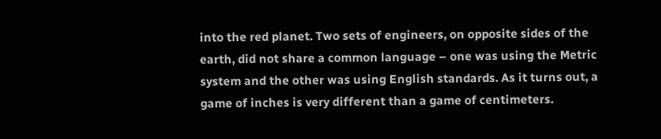into the red planet. Two sets of engineers, on opposite sides of the earth, did not share a common language – one was using the Metric system and the other was using English standards. As it turns out, a game of inches is very different than a game of centimeters.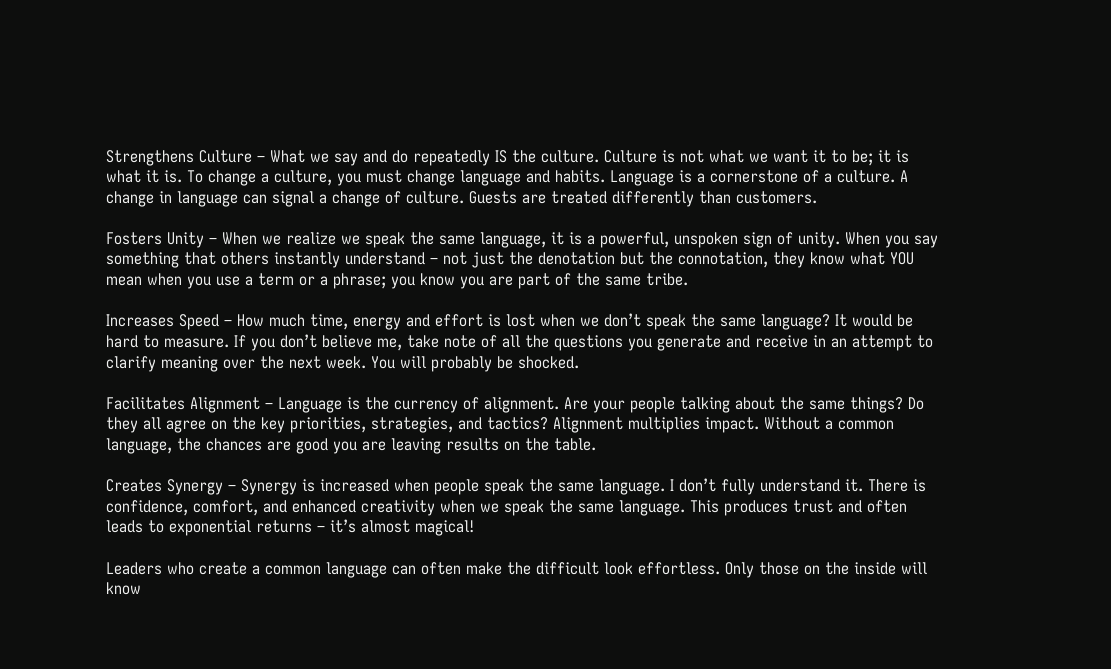Strengthens Culture – What we say and do repeatedly IS the culture. Culture is not what we want it to be; it is what it is. To change a culture, you must change language and habits. Language is a cornerstone of a culture. A change in language can signal a change of culture. Guests are treated differently than customers.

Fosters Unity – When we realize we speak the same language, it is a powerful, unspoken sign of unity. When you say something that others instantly understand – not just the denotation but the connotation, they know what YOU mean when you use a term or a phrase; you know you are part of the same tribe.

Increases Speed – How much time, energy and effort is lost when we don’t speak the same language? It would be hard to measure. If you don’t believe me, take note of all the questions you generate and receive in an attempt to clarify meaning over the next week. You will probably be shocked.

Facilitates Alignment – Language is the currency of alignment. Are your people talking about the same things? Do they all agree on the key priorities, strategies, and tactics? Alignment multiplies impact. Without a common language, the chances are good you are leaving results on the table.

Creates Synergy – Synergy is increased when people speak the same language. I don’t fully understand it. There is confidence, comfort, and enhanced creativity when we speak the same language. This produces trust and often leads to exponential returns – it’s almost magical!

Leaders who create a common language can often make the difficult look effortless. Only those on the inside will know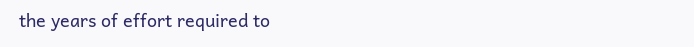the years of effort required to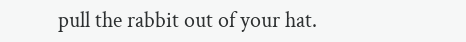pull the rabbit out of your hat.